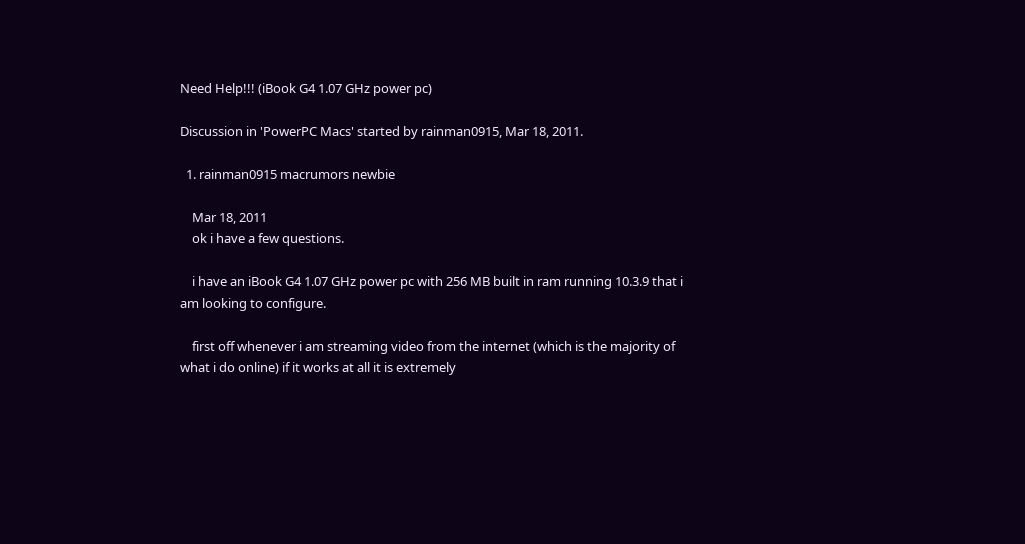Need Help!!! (iBook G4 1.07 GHz power pc)

Discussion in 'PowerPC Macs' started by rainman0915, Mar 18, 2011.

  1. rainman0915 macrumors newbie

    Mar 18, 2011
    ok i have a few questions.

    i have an iBook G4 1.07 GHz power pc with 256 MB built in ram running 10.3.9 that i am looking to configure.

    first off whenever i am streaming video from the internet (which is the majority of what i do online) if it works at all it is extremely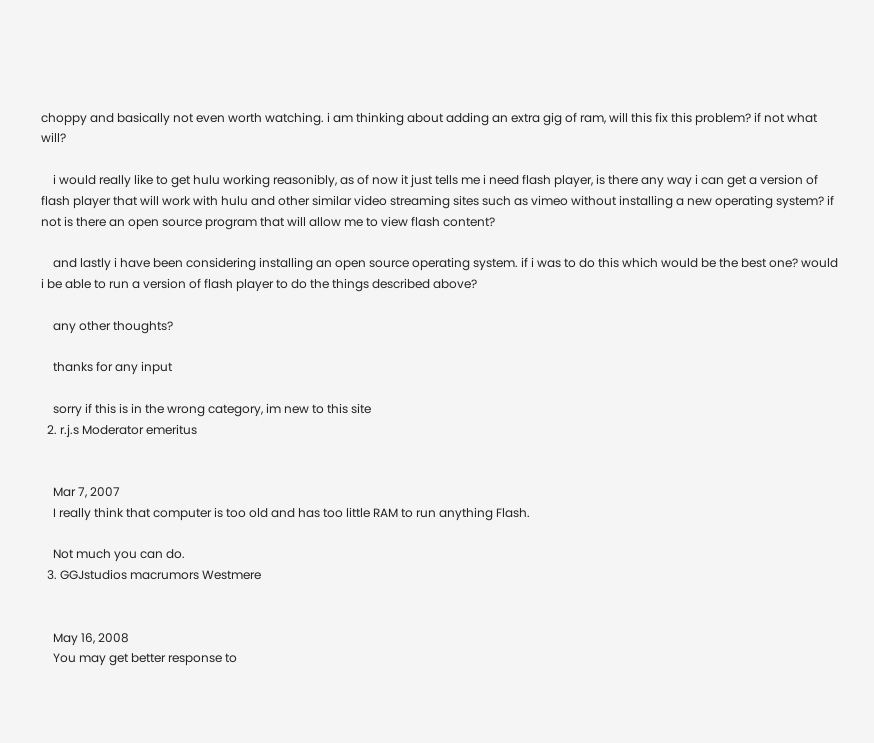choppy and basically not even worth watching. i am thinking about adding an extra gig of ram, will this fix this problem? if not what will?

    i would really like to get hulu working reasonibly, as of now it just tells me i need flash player, is there any way i can get a version of flash player that will work with hulu and other similar video streaming sites such as vimeo without installing a new operating system? if not is there an open source program that will allow me to view flash content?

    and lastly i have been considering installing an open source operating system. if i was to do this which would be the best one? would i be able to run a version of flash player to do the things described above?

    any other thoughts?

    thanks for any input

    sorry if this is in the wrong category, im new to this site
  2. r.j.s Moderator emeritus


    Mar 7, 2007
    I really think that computer is too old and has too little RAM to run anything Flash.

    Not much you can do.
  3. GGJstudios macrumors Westmere


    May 16, 2008
    You may get better response to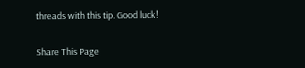threads with this tip. Good luck!

Share This Page